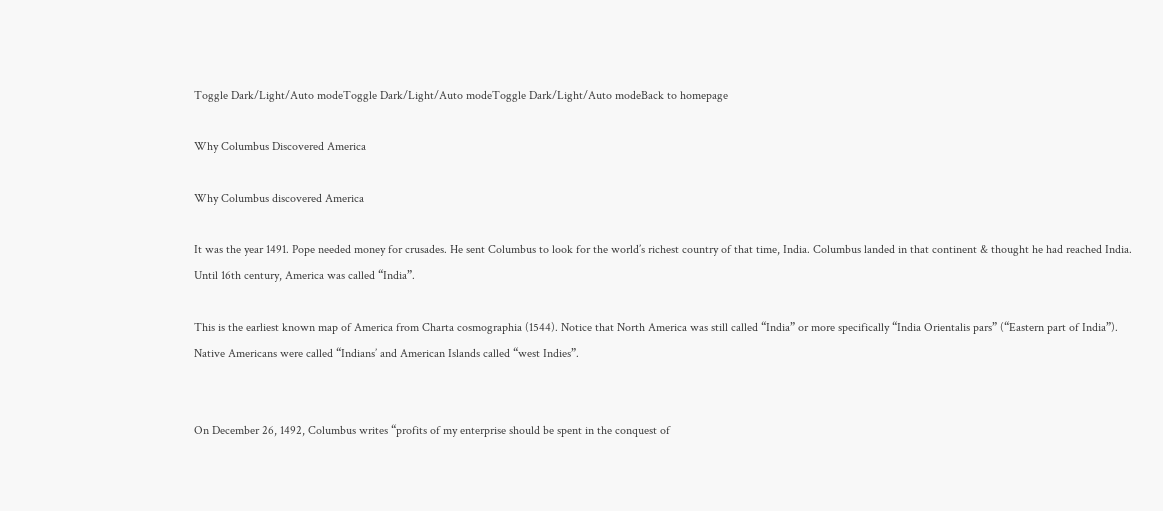Toggle Dark/Light/Auto modeToggle Dark/Light/Auto modeToggle Dark/Light/Auto modeBack to homepage

Why Columbus Discovered America

Why Columbus discovered America

It was the year 1491. Pope needed money for crusades. He sent Columbus to look for the world’s richest country of that time, India. Columbus landed in that continent & thought he had reached India. Until 16th century, America was called “India”.

This is the earliest known map of America from Charta cosmographia (1544). Notice that North America was still called “India” or more specifically “India Orientalis pars” (“Eastern part of India”). Native Americans were called “Indians’ and American Islands called “west Indies”.


On December 26, 1492, Columbus writes “profits of my enterprise should be spent in the conquest of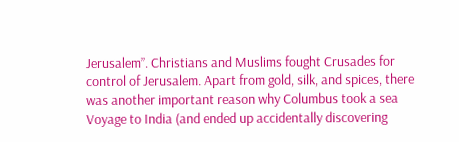Jerusalem”. Christians and Muslims fought Crusades for control of Jerusalem. Apart from gold, silk, and spices, there was another important reason why Columbus took a sea Voyage to India (and ended up accidentally discovering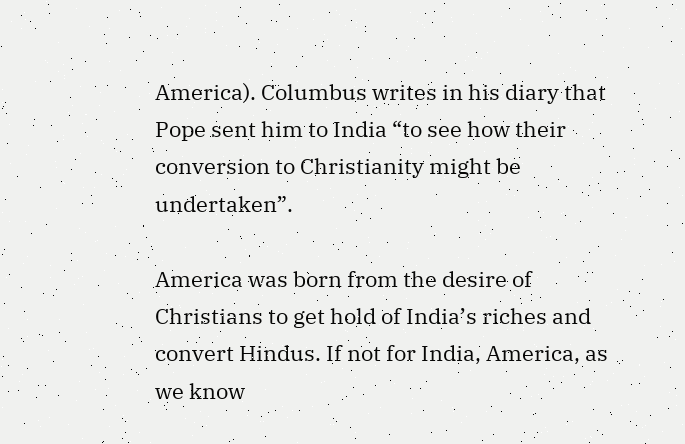America). Columbus writes in his diary that Pope sent him to India “to see how their conversion to Christianity might be undertaken”.

America was born from the desire of Christians to get hold of India’s riches and convert Hindus. If not for India, America, as we know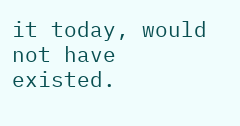it today, would not have existed.